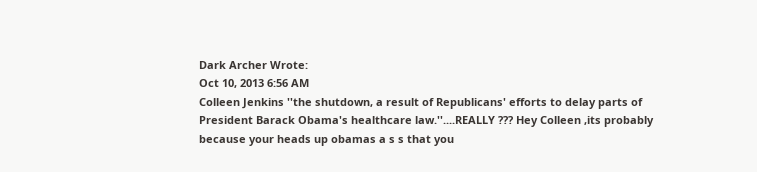Dark Archer Wrote:
Oct 10, 2013 6:56 AM
Colleen Jenkins ''the shutdown, a result of Republicans' efforts to delay parts of President Barack Obama's healthcare law.''....REALLY ??? Hey Colleen ,its probably because your heads up obamas a s s that you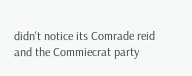didn't notice its Comrade reid and the Commiecrat party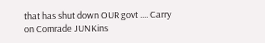that has shut down OUR govt .... Carry on Comrade JUNKins